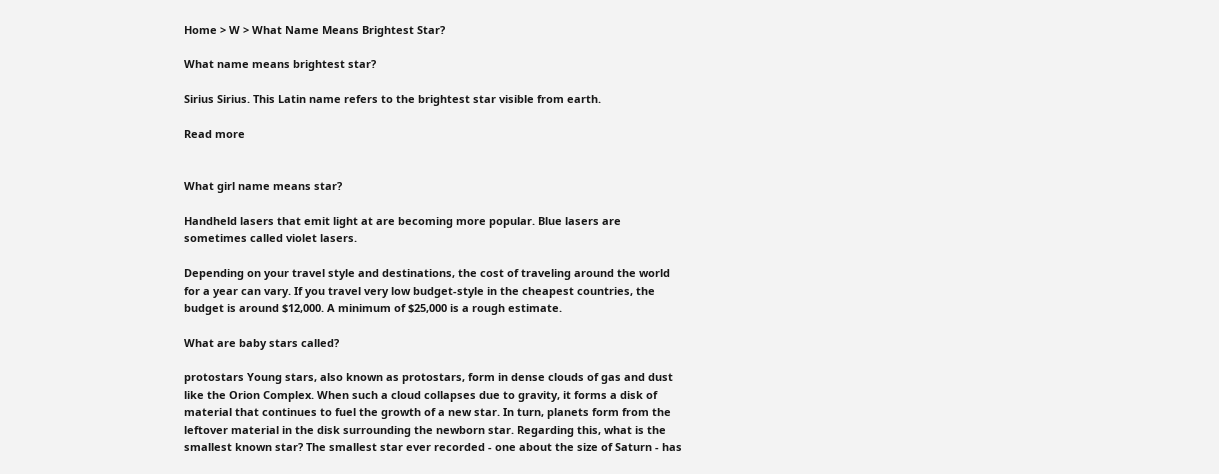Home > W > What Name Means Brightest Star?

What name means brightest star?

Sirius Sirius. This Latin name refers to the brightest star visible from earth.

Read more


What girl name means star?

Handheld lasers that emit light at are becoming more popular. Blue lasers are sometimes called violet lasers.

Depending on your travel style and destinations, the cost of traveling around the world for a year can vary. If you travel very low budget-style in the cheapest countries, the budget is around $12,000. A minimum of $25,000 is a rough estimate.

What are baby stars called?

protostars Young stars, also known as protostars, form in dense clouds of gas and dust like the Orion Complex. When such a cloud collapses due to gravity, it forms a disk of material that continues to fuel the growth of a new star. In turn, planets form from the leftover material in the disk surrounding the newborn star. Regarding this, what is the smallest known star? The smallest star ever recorded - one about the size of Saturn - has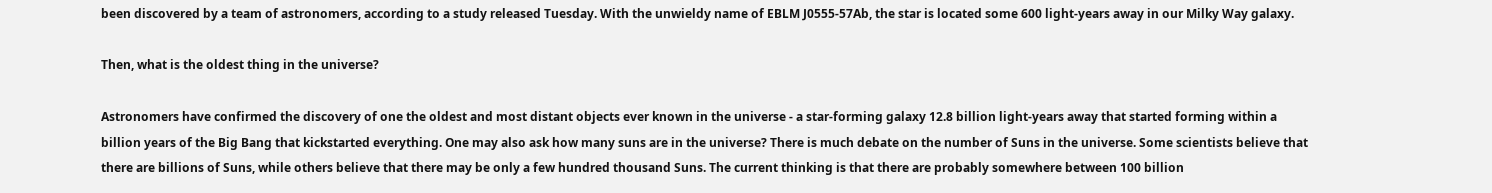been discovered by a team of astronomers, according to a study released Tuesday. With the unwieldy name of EBLM J0555-57Ab, the star is located some 600 light-years away in our Milky Way galaxy.

Then, what is the oldest thing in the universe?

Astronomers have confirmed the discovery of one the oldest and most distant objects ever known in the universe - a star-forming galaxy 12.8 billion light-years away that started forming within a billion years of the Big Bang that kickstarted everything. One may also ask how many suns are in the universe? There is much debate on the number of Suns in the universe. Some scientists believe that there are billions of Suns, while others believe that there may be only a few hundred thousand Suns. The current thinking is that there are probably somewhere between 100 billion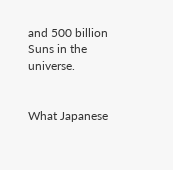and 500 billion Suns in the universe.


What Japanese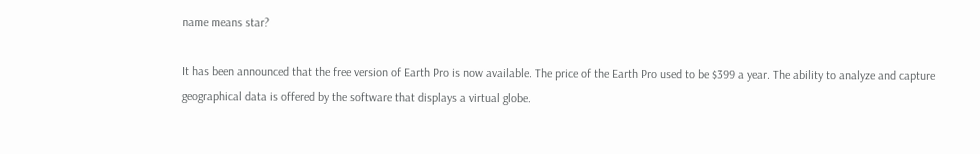name means star?

It has been announced that the free version of Earth Pro is now available. The price of the Earth Pro used to be $399 a year. The ability to analyze and capture geographical data is offered by the software that displays a virtual globe.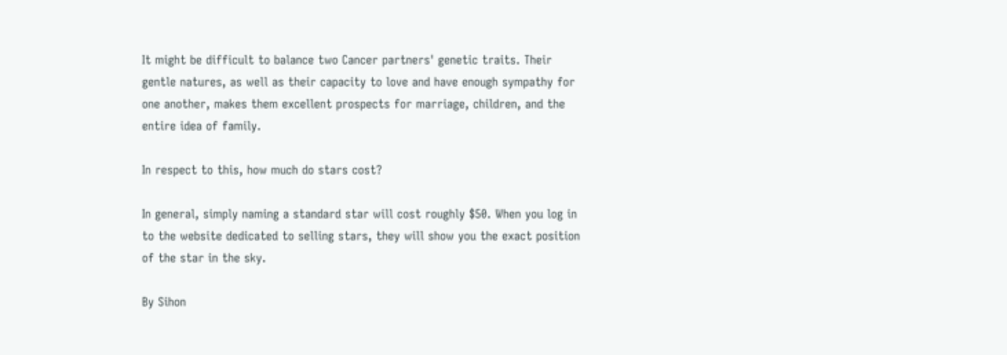It might be difficult to balance two Cancer partners' genetic traits. Their gentle natures, as well as their capacity to love and have enough sympathy for one another, makes them excellent prospects for marriage, children, and the entire idea of family.

In respect to this, how much do stars cost?

In general, simply naming a standard star will cost roughly $50. When you log in to the website dedicated to selling stars, they will show you the exact position of the star in the sky.

By Sihon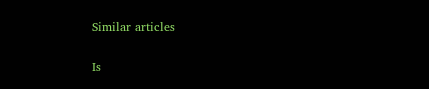Similar articles

Is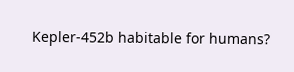Kepler-452b habitable for humans?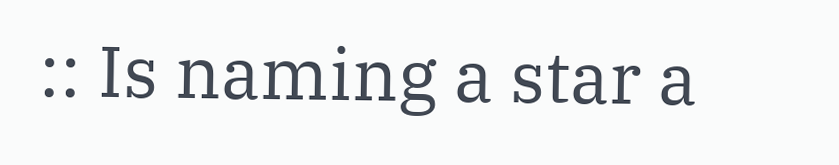:: Is naming a star a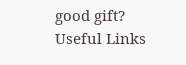good gift?
Useful Links